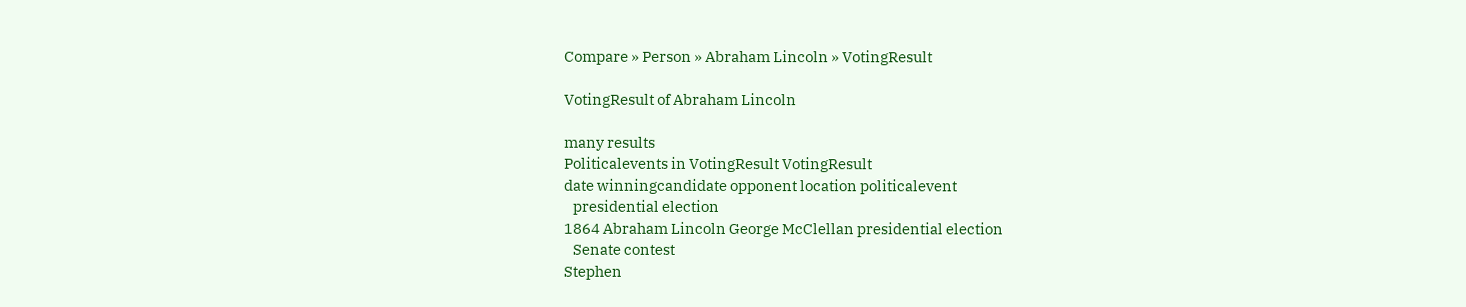Compare » Person » Abraham Lincoln » VotingResult

VotingResult of Abraham Lincoln

many results
Politicalevents in VotingResult VotingResult
date winningcandidate opponent location politicalevent
   presidential election
1864 Abraham Lincoln George McClellan presidential election
   Senate contest
Stephen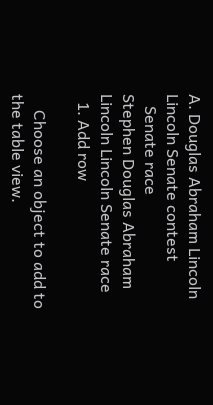A. Douglas Abraham Lincoln Lincoln Senate contest
   Senate race
Stephen Douglas Abraham Lincoln Lincoln Senate race
  1. Add row

    Choose an object to add to the table view.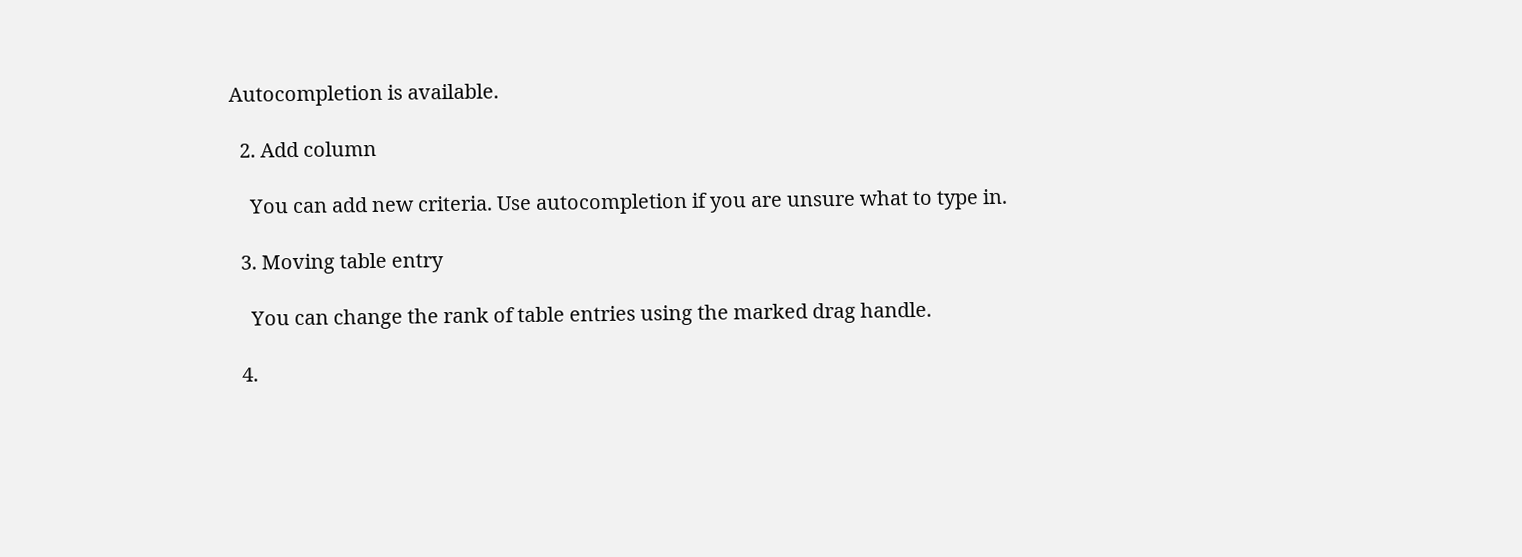Autocompletion is available.

  2. Add column

    You can add new criteria. Use autocompletion if you are unsure what to type in.

  3. Moving table entry

    You can change the rank of table entries using the marked drag handle.

  4.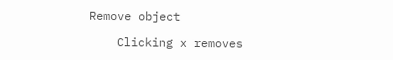Remove object

    Clicking x removes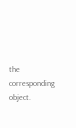the corresponding object.